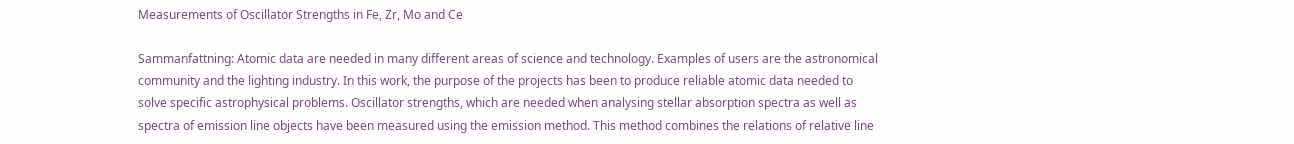Measurements of Oscillator Strengths in Fe, Zr, Mo and Ce

Sammanfattning: Atomic data are needed in many different areas of science and technology. Examples of users are the astronomical community and the lighting industry. In this work, the purpose of the projects has been to produce reliable atomic data needed to solve specific astrophysical problems. Oscillator strengths, which are needed when analysing stellar absorption spectra as well as spectra of emission line objects have been measured using the emission method. This method combines the relations of relative line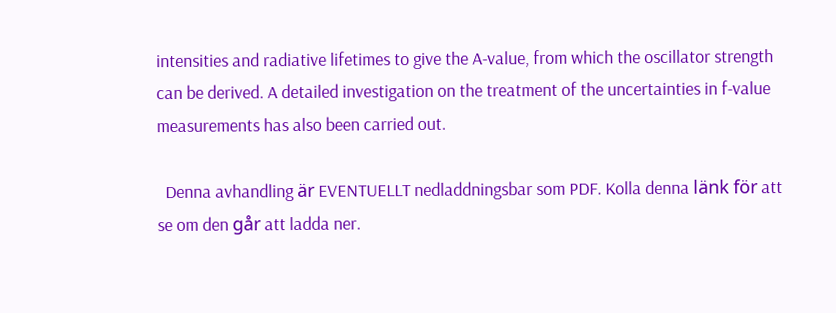intensities and radiative lifetimes to give the A-value, from which the oscillator strength can be derived. A detailed investigation on the treatment of the uncertainties in f-value measurements has also been carried out.

  Denna avhandling är EVENTUELLT nedladdningsbar som PDF. Kolla denna länk för att se om den går att ladda ner.